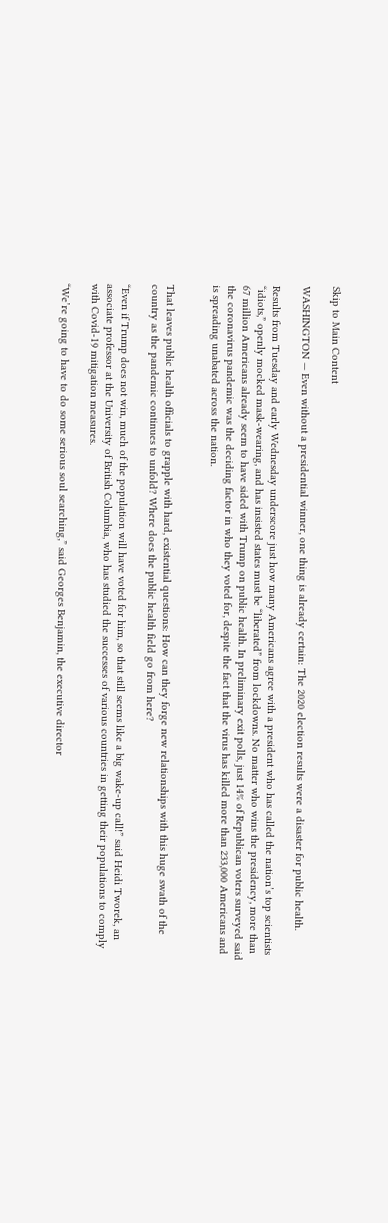Skip to Main Content

WASHINGTON — Even without a presidential winner, one thing is already certain: The 2020 election results were a disaster for public health.

Results from Tuesday and early Wednesday underscore just how many Americans agree with a president who has called the nation’s top scientists “idiots,” openly mocked mask-wearing, and has insisted states must be “liberated” from lockdowns. No matter who wins the presidency, more than 67 million Americans already seem to have sided with Trump on public health. In preliminary exit polls, just 14% of Republican voters surveyed said the coronavirus pandemic was the deciding factor in who they voted for, despite the fact that the virus has killed more than 233,000 Americans and is spreading unabated across the nation.


That leaves public health officials to grapple with hard, existential questions: How can they forge new relationships with this huge swath of the country as the pandemic continues to unfold? Where does the public health field go from here?

“Even if Trump does not win, much of the population will have voted for him, so that still seems like a big wake-up call!” said Heidi Tworek, an associate professor at the University of British Columbia, who has studied the successes of various countries in getting their populations to comply with Covid-19 mitigation measures.

“We’re going to have to do some serious soul searching,” said Georges Benjamin, the executive director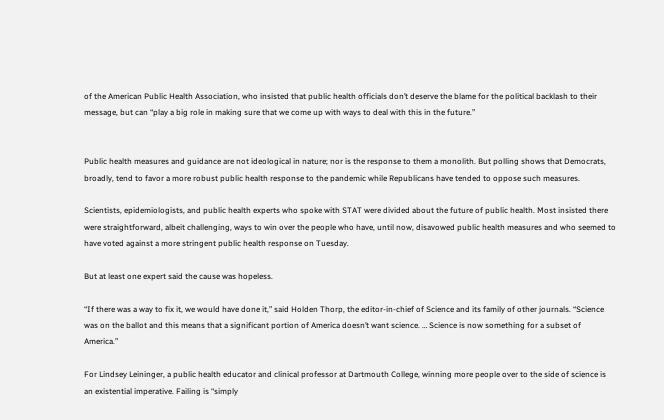of the American Public Health Association, who insisted that public health officials don’t deserve the blame for the political backlash to their message, but can “play a big role in making sure that we come up with ways to deal with this in the future.”


Public health measures and guidance are not ideological in nature; nor is the response to them a monolith. But polling shows that Democrats, broadly, tend to favor a more robust public health response to the pandemic while Republicans have tended to oppose such measures.

Scientists, epidemiologists, and public health experts who spoke with STAT were divided about the future of public health. Most insisted there were straightforward, albeit challenging, ways to win over the people who have, until now, disavowed public health measures and who seemed to have voted against a more stringent public health response on Tuesday.

But at least one expert said the cause was hopeless.

“If there was a way to fix it, we would have done it,” said Holden Thorp, the editor-in-chief of Science and its family of other journals. “Science was on the ballot and this means that a significant portion of America doesn’t want science. … Science is now something for a subset of America.”

For Lindsey Leininger, a public health educator and clinical professor at Dartmouth College, winning more people over to the side of science is an existential imperative. Failing is “simply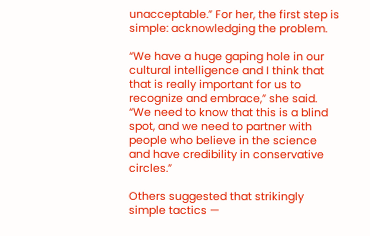unacceptable.” For her, the first step is simple: acknowledging the problem.

“We have a huge gaping hole in our cultural intelligence and I think that that is really important for us to recognize and embrace,” she said. “We need to know that this is a blind spot, and we need to partner with people who believe in the science and have credibility in conservative circles.”

Others suggested that strikingly simple tactics —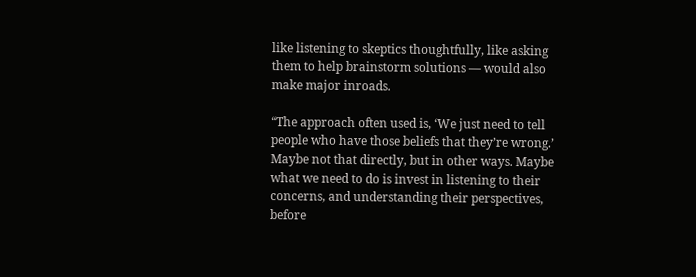like listening to skeptics thoughtfully, like asking them to help brainstorm solutions — would also make major inroads.

“The approach often used is, ‘We just need to tell people who have those beliefs that they’re wrong.’ Maybe not that directly, but in other ways. Maybe what we need to do is invest in listening to their concerns, and understanding their perspectives, before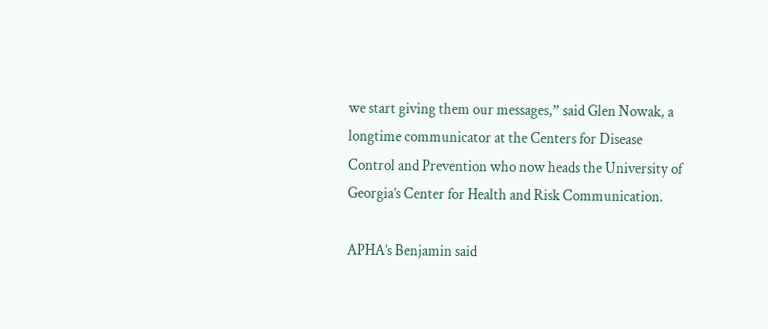we start giving them our messages,” said Glen Nowak, a longtime communicator at the Centers for Disease Control and Prevention who now heads the University of Georgia’s Center for Health and Risk Communication.

APHA’s Benjamin said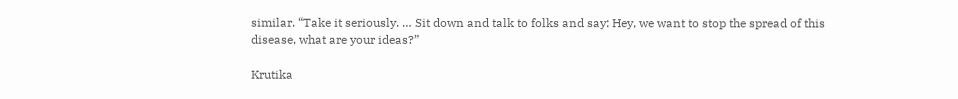similar. “Take it seriously. … Sit down and talk to folks and say: Hey, we want to stop the spread of this disease, what are your ideas?”

Krutika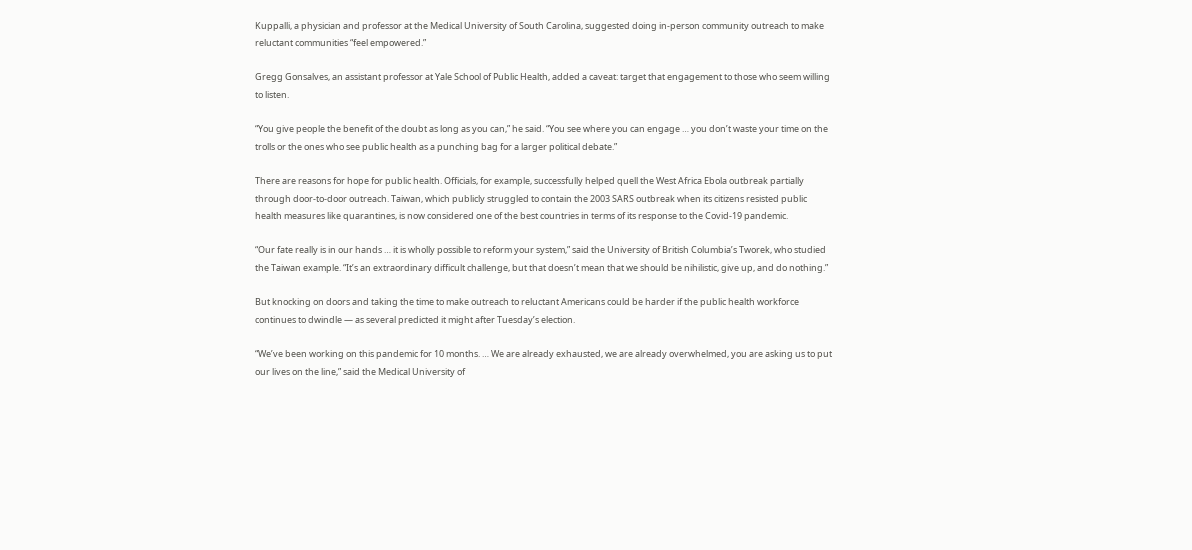Kuppalli, a physician and professor at the Medical University of South Carolina, suggested doing in-person community outreach to make reluctant communities “feel empowered.”

Gregg Gonsalves, an assistant professor at Yale School of Public Health, added a caveat: target that engagement to those who seem willing to listen.

“You give people the benefit of the doubt as long as you can,” he said. “You see where you can engage … you don’t waste your time on the trolls or the ones who see public health as a punching bag for a larger political debate.”

There are reasons for hope for public health. Officials, for example, successfully helped quell the West Africa Ebola outbreak partially through door-to-door outreach. Taiwan, which publicly struggled to contain the 2003 SARS outbreak when its citizens resisted public health measures like quarantines, is now considered one of the best countries in terms of its response to the Covid-19 pandemic.

“Our fate really is in our hands … it is wholly possible to reform your system,” said the University of British Columbia’s Tworek, who studied the Taiwan example. “It’s an extraordinary difficult challenge, but that doesn’t mean that we should be nihilistic, give up, and do nothing.”

But knocking on doors and taking the time to make outreach to reluctant Americans could be harder if the public health workforce continues to dwindle — as several predicted it might after Tuesday’s election.

“We’ve been working on this pandemic for 10 months. … We are already exhausted, we are already overwhelmed, you are asking us to put our lives on the line,” said the Medical University of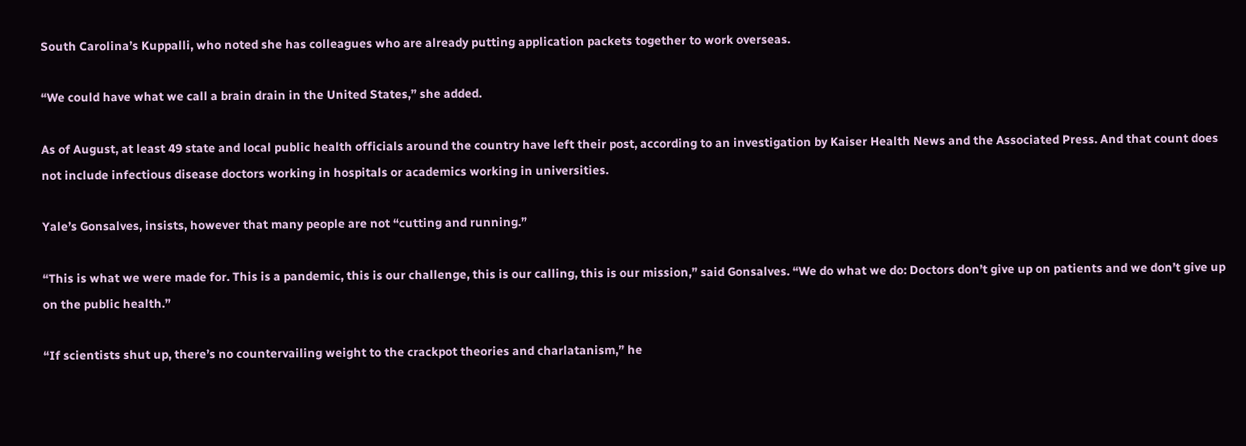South Carolina’s Kuppalli, who noted she has colleagues who are already putting application packets together to work overseas.

“We could have what we call a brain drain in the United States,” she added.

As of August, at least 49 state and local public health officials around the country have left their post, according to an investigation by Kaiser Health News and the Associated Press. And that count does not include infectious disease doctors working in hospitals or academics working in universities.

Yale’s Gonsalves, insists, however that many people are not “cutting and running.”

“This is what we were made for. This is a pandemic, this is our challenge, this is our calling, this is our mission,” said Gonsalves. “We do what we do: Doctors don’t give up on patients and we don’t give up on the public health.”

“If scientists shut up, there’s no countervailing weight to the crackpot theories and charlatanism,” he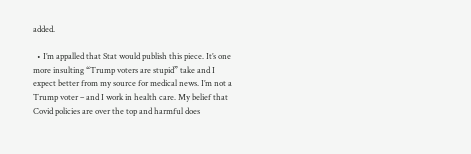added.

  • I’m appalled that Stat would publish this piece. It’s one more insulting “Trump voters are stupid” take and I expect better from my source for medical news. I’m not a Trump voter – and I work in health care. My belief that Covid policies are over the top and harmful does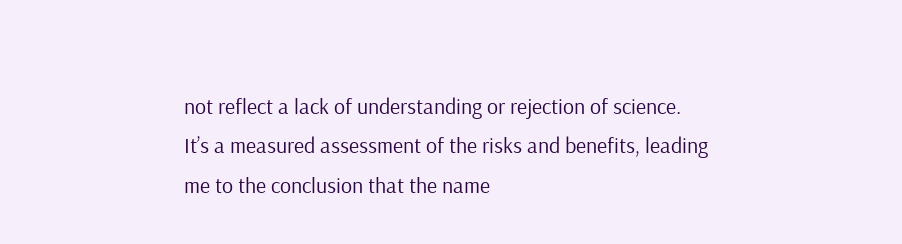not reflect a lack of understanding or rejection of science. It’s a measured assessment of the risks and benefits, leading me to the conclusion that the name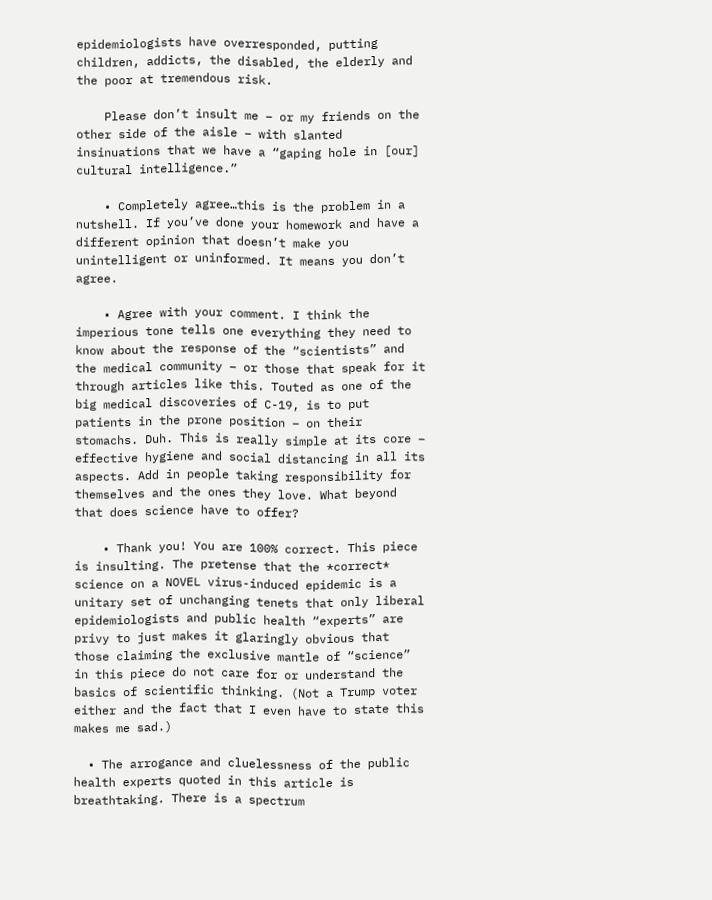epidemiologists have overresponded, putting children, addicts, the disabled, the elderly and the poor at tremendous risk.

    Please don’t insult me – or my friends on the other side of the aisle – with slanted insinuations that we have a “gaping hole in [our] cultural intelligence.”

    • Completely agree…this is the problem in a nutshell. If you’ve done your homework and have a different opinion that doesn’t make you unintelligent or uninformed. It means you don’t agree.

    • Agree with your comment. I think the imperious tone tells one everything they need to know about the response of the “scientists” and the medical community – or those that speak for it through articles like this. Touted as one of the big medical discoveries of C-19, is to put patients in the prone position – on their stomachs. Duh. This is really simple at its core – effective hygiene and social distancing in all its aspects. Add in people taking responsibility for themselves and the ones they love. What beyond that does science have to offer?

    • Thank you! You are 100% correct. This piece is insulting. The pretense that the *correct* science on a NOVEL virus-induced epidemic is a unitary set of unchanging tenets that only liberal epidemiologists and public health “experts” are privy to just makes it glaringly obvious that those claiming the exclusive mantle of “science” in this piece do not care for or understand the basics of scientific thinking. (Not a Trump voter either and the fact that I even have to state this makes me sad.)

  • The arrogance and cluelessness of the public health experts quoted in this article is breathtaking. There is a spectrum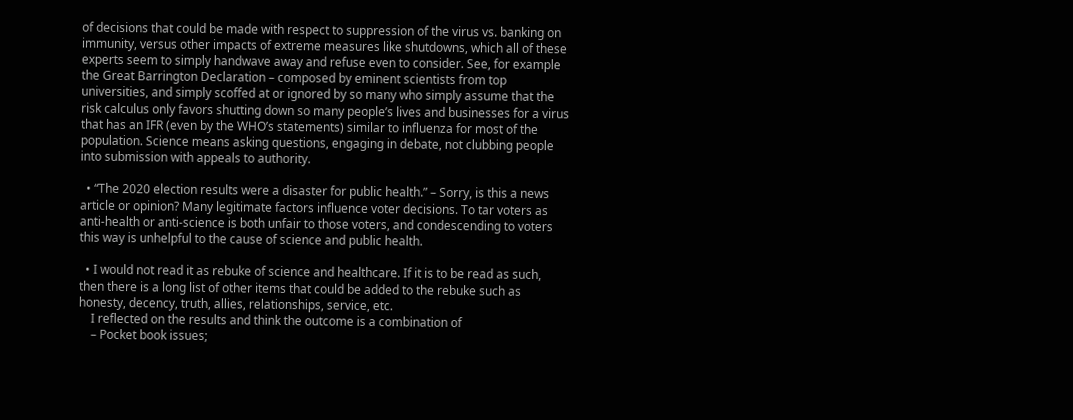of decisions that could be made with respect to suppression of the virus vs. banking on immunity, versus other impacts of extreme measures like shutdowns, which all of these experts seem to simply handwave away and refuse even to consider. See, for example the Great Barrington Declaration – composed by eminent scientists from top universities, and simply scoffed at or ignored by so many who simply assume that the risk calculus only favors shutting down so many people’s lives and businesses for a virus that has an IFR (even by the WHO’s statements) similar to influenza for most of the population. Science means asking questions, engaging in debate, not clubbing people into submission with appeals to authority.

  • “The 2020 election results were a disaster for public health.” – Sorry, is this a news article or opinion? Many legitimate factors influence voter decisions. To tar voters as anti-health or anti-science is both unfair to those voters, and condescending to voters this way is unhelpful to the cause of science and public health.

  • I would not read it as rebuke of science and healthcare. If it is to be read as such, then there is a long list of other items that could be added to the rebuke such as honesty, decency, truth, allies, relationships, service, etc.
    I reflected on the results and think the outcome is a combination of
    – Pocket book issues;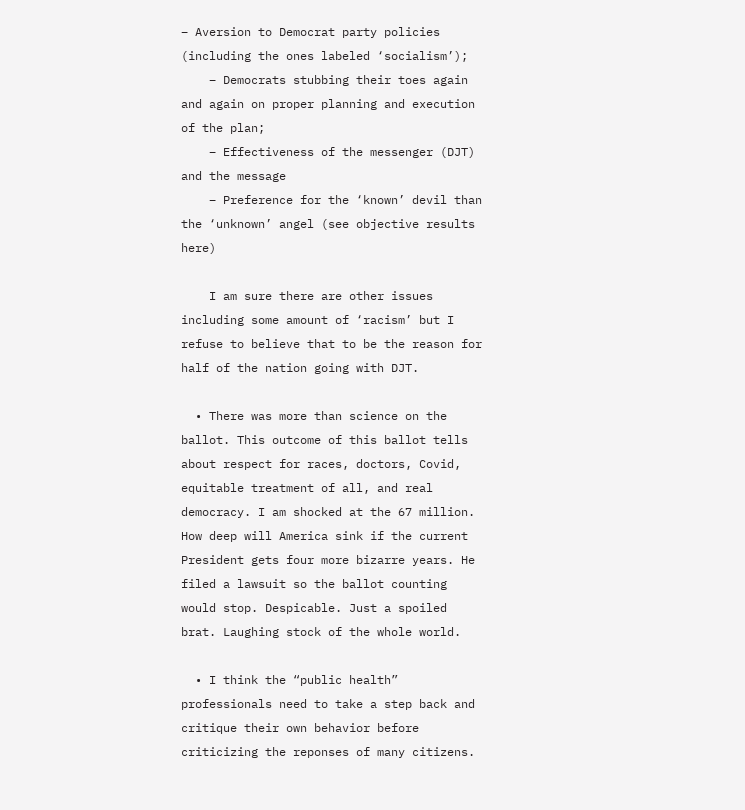– Aversion to Democrat party policies (including the ones labeled ‘socialism’);
    – Democrats stubbing their toes again and again on proper planning and execution of the plan;
    – Effectiveness of the messenger (DJT) and the message
    – Preference for the ‘known’ devil than the ‘unknown’ angel (see objective results here)

    I am sure there are other issues including some amount of ‘racism’ but I refuse to believe that to be the reason for half of the nation going with DJT.

  • There was more than science on the ballot. This outcome of this ballot tells about respect for races, doctors, Covid, equitable treatment of all, and real democracy. I am shocked at the 67 million. How deep will America sink if the current President gets four more bizarre years. He filed a lawsuit so the ballot counting would stop. Despicable. Just a spoiled brat. Laughing stock of the whole world.

  • I think the “public health” professionals need to take a step back and critique their own behavior before criticizing the reponses of many citizens.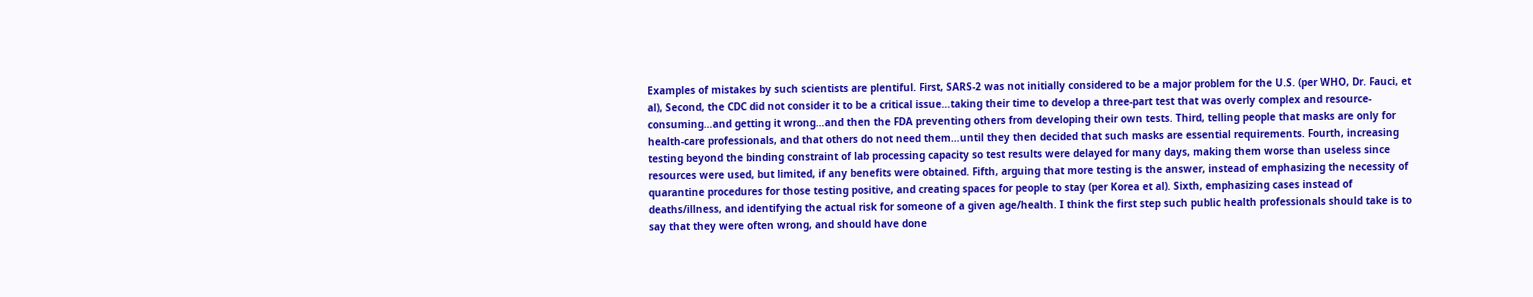Examples of mistakes by such scientists are plentiful. First, SARS-2 was not initially considered to be a major problem for the U.S. (per WHO, Dr. Fauci, et al), Second, the CDC did not consider it to be a critical issue…taking their time to develop a three-part test that was overly complex and resource-consuming…and getting it wrong…and then the FDA preventing others from developing their own tests. Third, telling people that masks are only for health-care professionals, and that others do not need them…until they then decided that such masks are essential requirements. Fourth, increasing testing beyond the binding constraint of lab processing capacity so test results were delayed for many days, making them worse than useless since resources were used, but limited, if any benefits were obtained. Fifth, arguing that more testing is the answer, instead of emphasizing the necessity of quarantine procedures for those testing positive, and creating spaces for people to stay (per Korea et al). Sixth, emphasizing cases instead of deaths/illness, and identifying the actual risk for someone of a given age/health. I think the first step such public health professionals should take is to say that they were often wrong, and should have done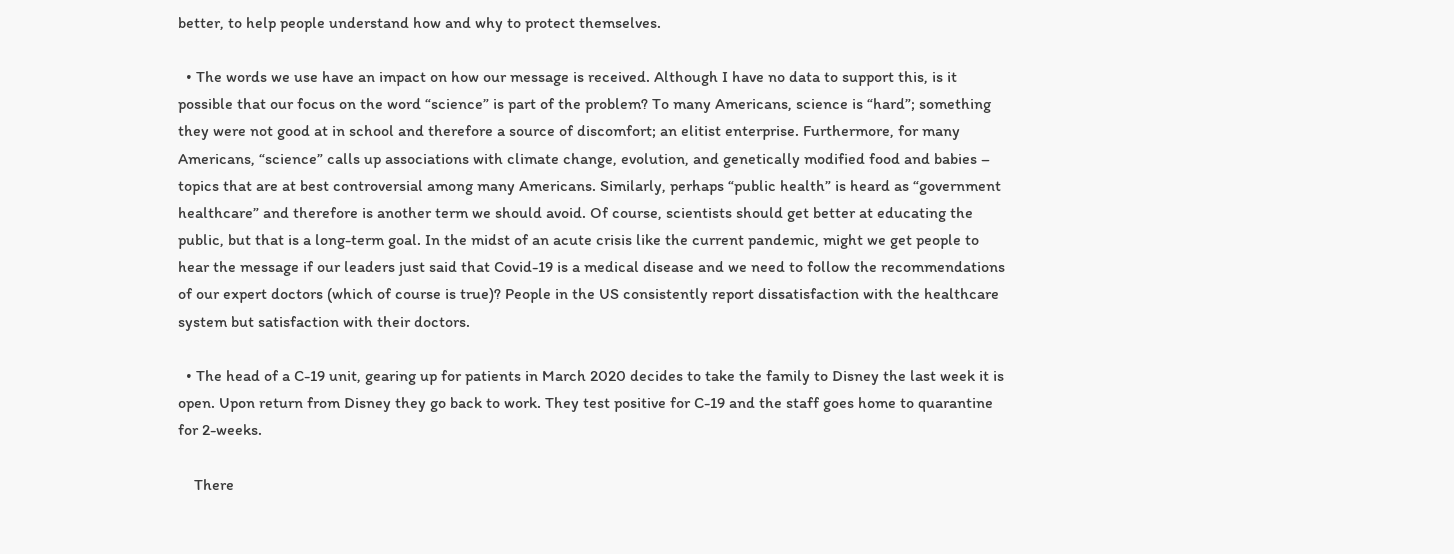better, to help people understand how and why to protect themselves.

  • The words we use have an impact on how our message is received. Although I have no data to support this, is it possible that our focus on the word “science” is part of the problem? To many Americans, science is “hard”; something they were not good at in school and therefore a source of discomfort; an elitist enterprise. Furthermore, for many Americans, “science” calls up associations with climate change, evolution, and genetically modified food and babies – topics that are at best controversial among many Americans. Similarly, perhaps “public health” is heard as “government healthcare” and therefore is another term we should avoid. Of course, scientists should get better at educating the public, but that is a long-term goal. In the midst of an acute crisis like the current pandemic, might we get people to hear the message if our leaders just said that Covid-19 is a medical disease and we need to follow the recommendations of our expert doctors (which of course is true)? People in the US consistently report dissatisfaction with the healthcare system but satisfaction with their doctors.

  • The head of a C-19 unit, gearing up for patients in March 2020 decides to take the family to Disney the last week it is open. Upon return from Disney they go back to work. They test positive for C-19 and the staff goes home to quarantine for 2-weeks.

    There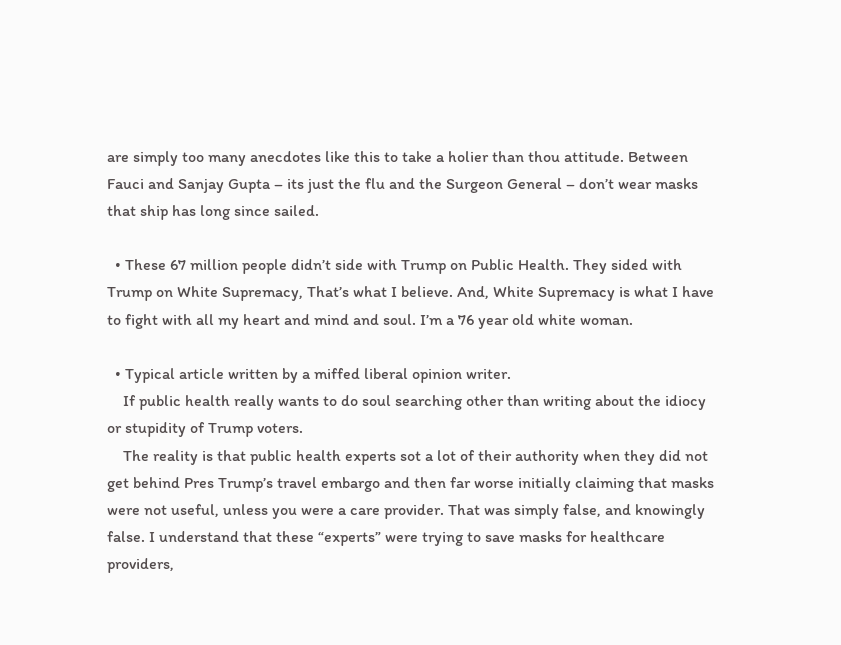are simply too many anecdotes like this to take a holier than thou attitude. Between Fauci and Sanjay Gupta – its just the flu and the Surgeon General – don’t wear masks that ship has long since sailed.

  • These 67 million people didn’t side with Trump on Public Health. They sided with Trump on White Supremacy, That’s what I believe. And, White Supremacy is what I have to fight with all my heart and mind and soul. I’m a 76 year old white woman.

  • Typical article written by a miffed liberal opinion writer.
    If public health really wants to do soul searching other than writing about the idiocy or stupidity of Trump voters.
    The reality is that public health experts sot a lot of their authority when they did not get behind Pres Trump’s travel embargo and then far worse initially claiming that masks were not useful, unless you were a care provider. That was simply false, and knowingly false. I understand that these “experts” were trying to save masks for healthcare providers,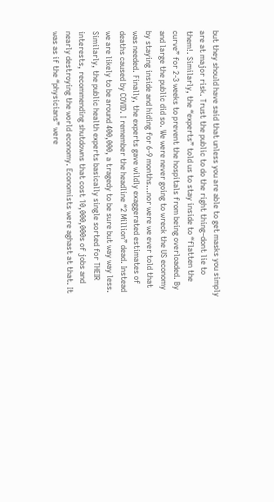but they should have said that unless you are able to get masks you simply are at major risk. Trust the public to do the right thing–dont lie to them!. Similarly, the “experts” told us to stay inside to “flatten the curve” for 2-3 weeks to prevent the hospitals from being overloaded. By and large the public did so. We were never going to wreck the US economy by staying inside and hiding for 6-9 months…nor were we ever told that was needed. Finally, the experts gave wildly exaggerated estimates of deaths caused by COVID. I remember the headline “2 Million” dead. Instead we are likely to be around 400,000, a tragedy to be sure but way way less. Similarly, the public health experts basically single sorted for THEIR interests, recommending shutdowns that cost 10,000,000s of jobs and nearly destroying the world economy. Economists were aghast at that. It was as if the “physicians” were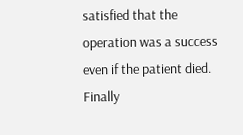satisfied that the operation was a success even if the patient died. Finally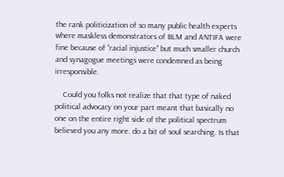the rank politicization of so many public health experts where maskless demonstrators of BLM and ANTIFA were fine because of “racial injustice” but much smaller church and synagogue meetings were condemned as being irresponsible.

    Could you folks not realize that that type of naked political advocacy on your part meant that basically no one on the entire right side of the political spectrum believed you any more. do a bit of soul searching. Is that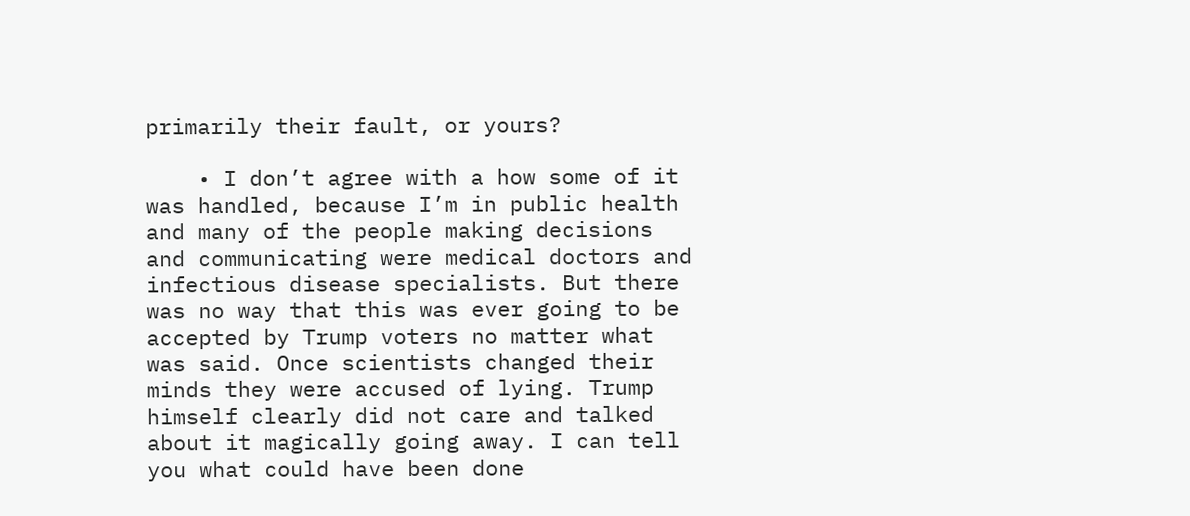primarily their fault, or yours?

    • I don’t agree with a how some of it was handled, because I’m in public health and many of the people making decisions and communicating were medical doctors and infectious disease specialists. But there was no way that this was ever going to be accepted by Trump voters no matter what was said. Once scientists changed their minds they were accused of lying. Trump himself clearly did not care and talked about it magically going away. I can tell you what could have been done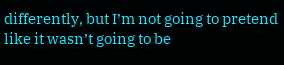differently, but I’m not going to pretend like it wasn’t going to be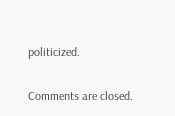politicized.

Comments are closed.